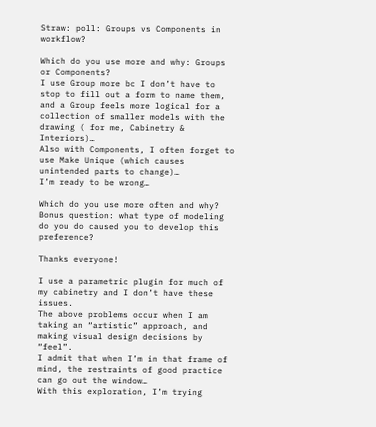Straw: poll: Groups vs Components in workflow?

Which do you use more and why: Groups or Components?
I use Group more bc I don’t have to stop to fill out a form to name them, and a Group feels more logical for a collection of smaller models with the drawing ( for me, Cabinetry & Interiors)…
Also with Components, I often forget to use Make Unique (which causes unintended parts to change)…
I’m ready to be wrong…

Which do you use more often and why?
Bonus question: what type of modeling do you do caused you to develop this preference?

Thanks everyone!

I use a parametric plugin for much of my cabinetry and I don’t have these issues.
The above problems occur when I am taking an “artistic” approach, and making visual design decisions by “feel”.
I admit that when I’m in that frame of mind, the restraints of good practice can go out the window…
With this exploration, I’m trying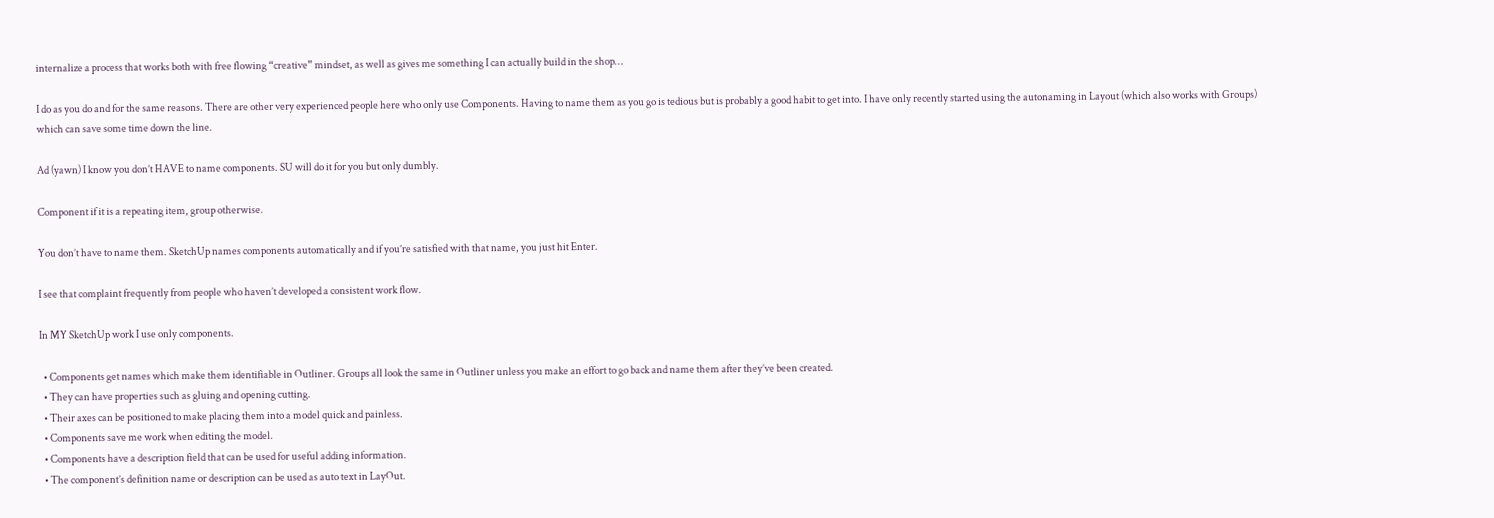internalize a process that works both with free flowing “creative” mindset, as well as gives me something I can actually build in the shop…

I do as you do and for the same reasons. There are other very experienced people here who only use Components. Having to name them as you go is tedious but is probably a good habit to get into. I have only recently started using the autonaming in Layout (which also works with Groups) which can save some time down the line.

Ad (yawn) I know you don’t HAVE to name components. SU will do it for you but only dumbly.

Component if it is a repeating item, group otherwise.

You don’t have to name them. SketchUp names components automatically and if you’re satisfied with that name, you just hit Enter.

I see that complaint frequently from people who haven’t developed a consistent work flow.

In MY SketchUp work I use only components.

  • Components get names which make them identifiable in Outliner. Groups all look the same in Outliner unless you make an effort to go back and name them after they’ve been created.
  • They can have properties such as gluing and opening cutting.
  • Their axes can be positioned to make placing them into a model quick and painless.
  • Components save me work when editing the model.
  • Components have a description field that can be used for useful adding information.
  • The component’s definition name or description can be used as auto text in LayOut.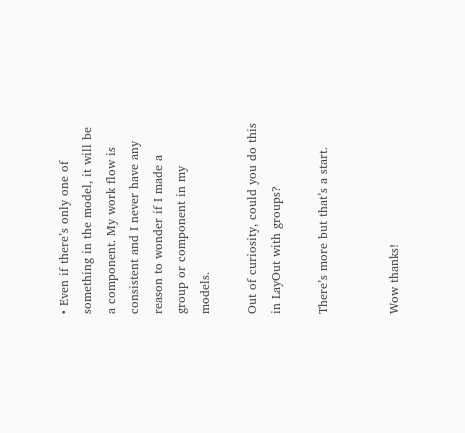• Even if there’s only one of something in the model, it will be a component. My work flow is consistent and I never have any reason to wonder if I made a group or component in my models.

Out of curiosity, could you do this in LayOut with groups?

There’s more but that’s a start.


Wow thanks!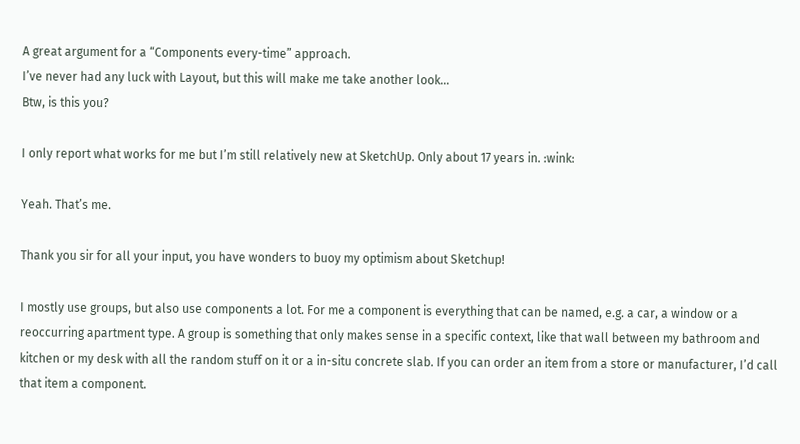A great argument for a “Components every-time” approach.
I’ve never had any luck with Layout, but this will make me take another look…
Btw, is this you?

I only report what works for me but I’m still relatively new at SketchUp. Only about 17 years in. :wink:

Yeah. That’s me.

Thank you sir for all your input, you have wonders to buoy my optimism about Sketchup!

I mostly use groups, but also use components a lot. For me a component is everything that can be named, e.g. a car, a window or a reoccurring apartment type. A group is something that only makes sense in a specific context, like that wall between my bathroom and kitchen or my desk with all the random stuff on it or a in-situ concrete slab. If you can order an item from a store or manufacturer, I’d call that item a component.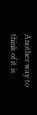Another way to think of it is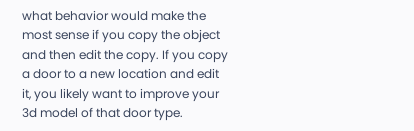what behavior would make the most sense if you copy the object and then edit the copy. If you copy a door to a new location and edit it, you likely want to improve your 3d model of that door type.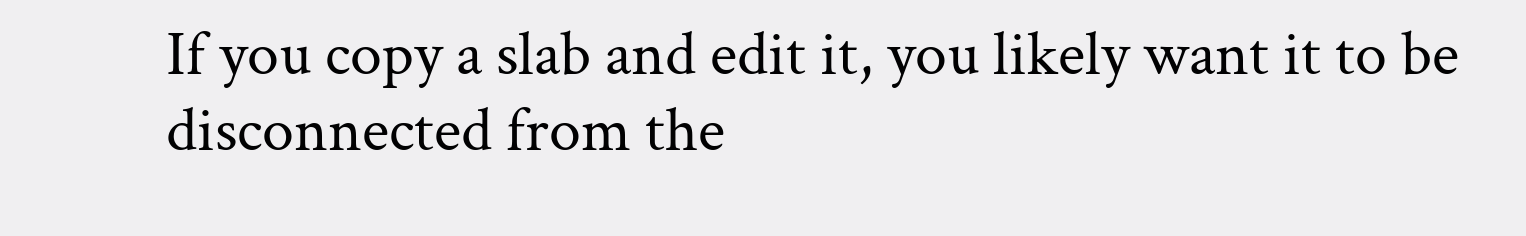If you copy a slab and edit it, you likely want it to be disconnected from the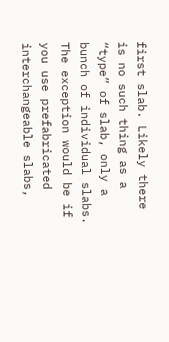first slab. Likely there is no such thing as a “type” of slab, only a bunch of individual slabs. The exception would be if you use prefabricated interchangeable slabs,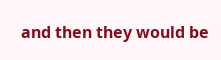and then they would be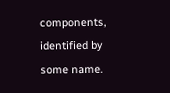components, identified by some name.